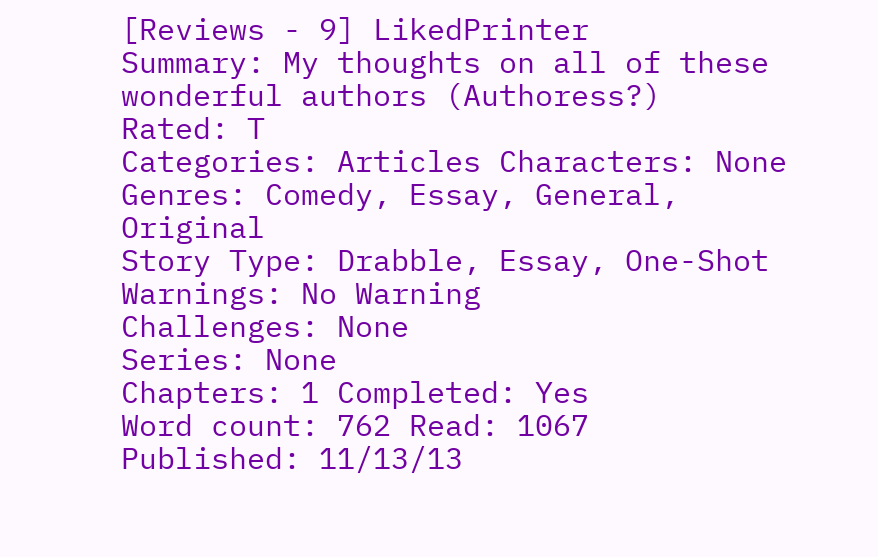[Reviews - 9] LikedPrinter
Summary: My thoughts on all of these wonderful authors (Authoress?)
Rated: T
Categories: Articles Characters: None
Genres: Comedy, Essay, General, Original
Story Type: Drabble, Essay, One-Shot
Warnings: No Warning
Challenges: None
Series: None
Chapters: 1 Completed: Yes
Word count: 762 Read: 1067
Published: 11/13/13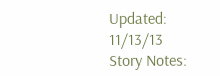Updated: 11/13/13
Story Notes: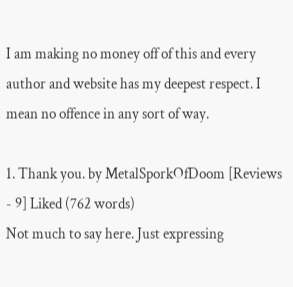I am making no money off of this and every author and website has my deepest respect. I mean no offence in any sort of way.

1. Thank you. by MetalSporkOfDoom [Reviews - 9] Liked (762 words)
Not much to say here. Just expressing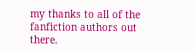my thanks to all of the fanfiction authors out there.